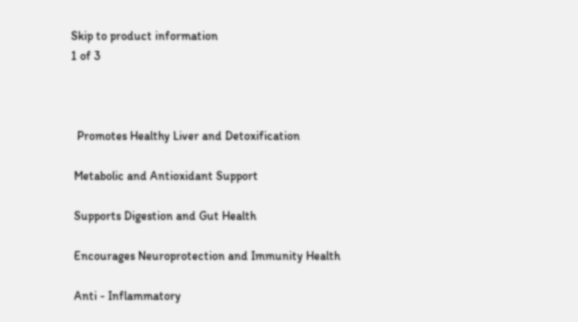Skip to product information
1 of 3



  Promotes Healthy Liver and Detoxification

 Metabolic and Antioxidant Support

 Supports Digestion and Gut Health

 Encourages Neuroprotection and Immunity Health

 Anti - Inflammatory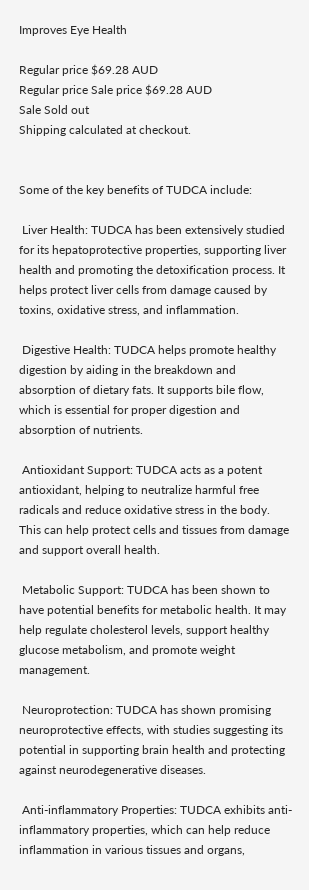Improves Eye Health

Regular price $69.28 AUD
Regular price Sale price $69.28 AUD
Sale Sold out
Shipping calculated at checkout.


Some of the key benefits of TUDCA include:

 Liver Health: TUDCA has been extensively studied for its hepatoprotective properties, supporting liver health and promoting the detoxification process. It helps protect liver cells from damage caused by toxins, oxidative stress, and inflammation.

 Digestive Health: TUDCA helps promote healthy digestion by aiding in the breakdown and absorption of dietary fats. It supports bile flow, which is essential for proper digestion and absorption of nutrients.

 Antioxidant Support: TUDCA acts as a potent antioxidant, helping to neutralize harmful free radicals and reduce oxidative stress in the body. This can help protect cells and tissues from damage and support overall health.

 Metabolic Support: TUDCA has been shown to have potential benefits for metabolic health. It may help regulate cholesterol levels, support healthy glucose metabolism, and promote weight management.

 Neuroprotection: TUDCA has shown promising neuroprotective effects, with studies suggesting its potential in supporting brain health and protecting against neurodegenerative diseases.

 Anti-inflammatory Properties: TUDCA exhibits anti-inflammatory properties, which can help reduce inflammation in various tissues and organs,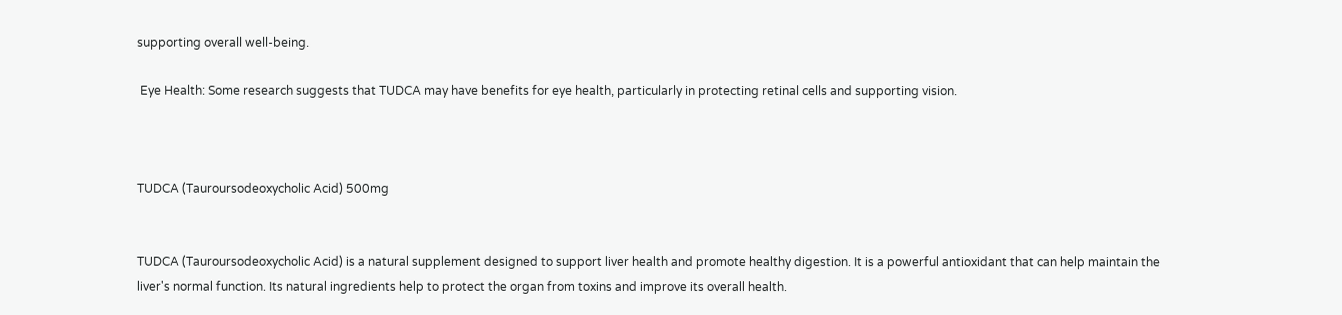supporting overall well-being.

 Eye Health: Some research suggests that TUDCA may have benefits for eye health, particularly in protecting retinal cells and supporting vision.



TUDCA (Tauroursodeoxycholic Acid) 500mg


TUDCA (Tauroursodeoxycholic Acid) is a natural supplement designed to support liver health and promote healthy digestion. It is a powerful antioxidant that can help maintain the liver's normal function. Its natural ingredients help to protect the organ from toxins and improve its overall health.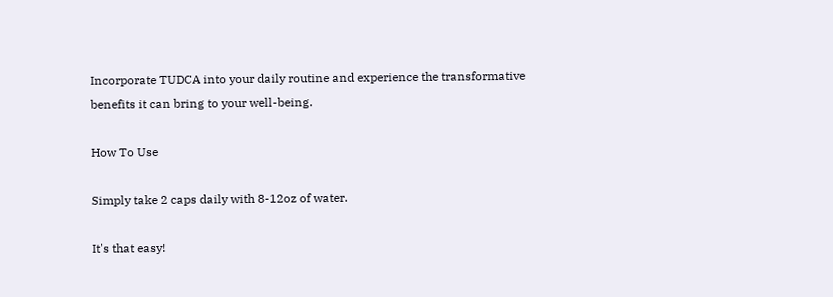Incorporate TUDCA into your daily routine and experience the transformative benefits it can bring to your well-being.

How To Use

Simply take 2 caps daily with 8-12oz of water.

It's that easy!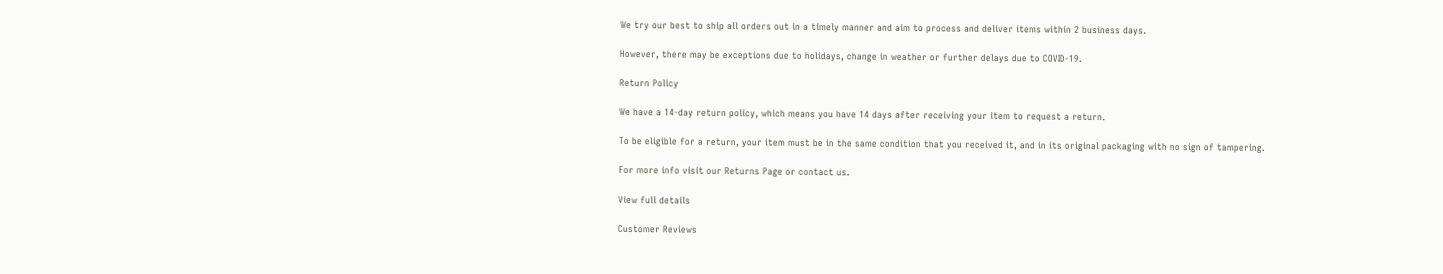We try our best to ship all orders out in a timely manner and aim to process and deliver items within 2 business days.

However, there may be exceptions due to holidays, change in weather or further delays due to COVID-19.

Return Policy

We have a 14-day return policy, which means you have 14 days after receiving your item to request a return.

To be eligible for a return, your item must be in the same condition that you received it, and in its original packaging with no sign of tampering.

For more info visit our Returns Page or contact us.

View full details

Customer Reviews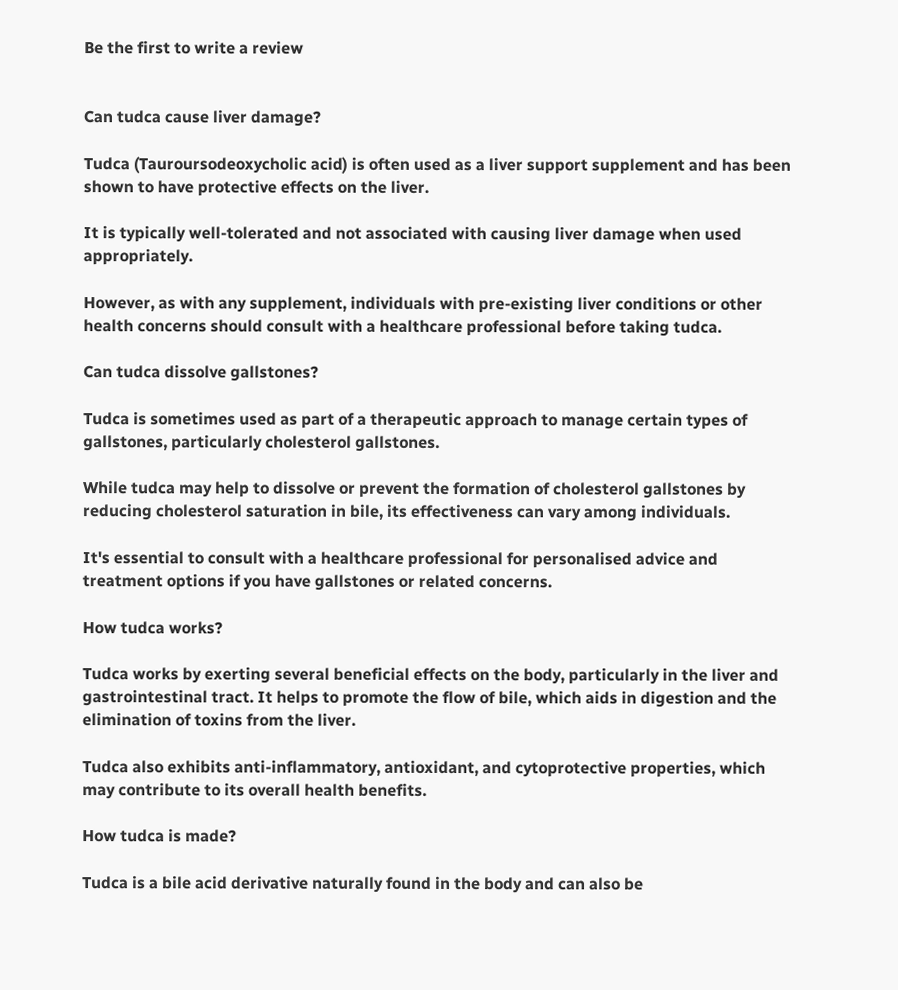Be the first to write a review


Can tudca cause liver damage?

Tudca (Tauroursodeoxycholic acid) is often used as a liver support supplement and has been shown to have protective effects on the liver.

It is typically well-tolerated and not associated with causing liver damage when used appropriately.

However, as with any supplement, individuals with pre-existing liver conditions or other health concerns should consult with a healthcare professional before taking tudca.

Can tudca dissolve gallstones?

Tudca is sometimes used as part of a therapeutic approach to manage certain types of gallstones, particularly cholesterol gallstones.

While tudca may help to dissolve or prevent the formation of cholesterol gallstones by reducing cholesterol saturation in bile, its effectiveness can vary among individuals.

It's essential to consult with a healthcare professional for personalised advice and treatment options if you have gallstones or related concerns.

How tudca works?

Tudca works by exerting several beneficial effects on the body, particularly in the liver and gastrointestinal tract. It helps to promote the flow of bile, which aids in digestion and the elimination of toxins from the liver.

Tudca also exhibits anti-inflammatory, antioxidant, and cytoprotective properties, which may contribute to its overall health benefits.

How tudca is made?

Tudca is a bile acid derivative naturally found in the body and can also be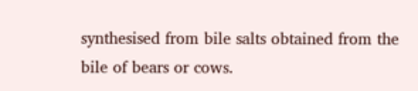synthesised from bile salts obtained from the bile of bears or cows.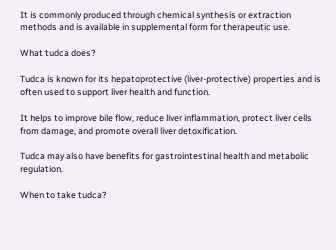It is commonly produced through chemical synthesis or extraction methods and is available in supplemental form for therapeutic use.

What tudca does?

Tudca is known for its hepatoprotective (liver-protective) properties and is often used to support liver health and function.

It helps to improve bile flow, reduce liver inflammation, protect liver cells from damage, and promote overall liver detoxification.

Tudca may also have benefits for gastrointestinal health and metabolic regulation.

When to take tudca?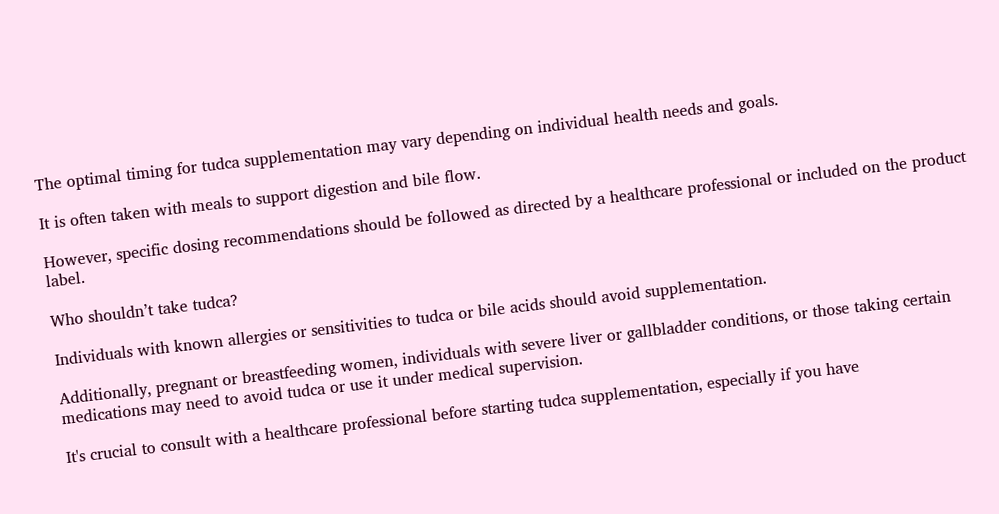The optimal timing for tudca supplementation may vary depending on individual health needs and goals.

It is often taken with meals to support digestion and bile flow.

However, specific dosing recommendations should be followed as directed by a healthcare professional or included on the product label.

Who shouldn’t take tudca?

Individuals with known allergies or sensitivities to tudca or bile acids should avoid supplementation.

Additionally, pregnant or breastfeeding women, individuals with severe liver or gallbladder conditions, or those taking certain medications may need to avoid tudca or use it under medical supervision.

It's crucial to consult with a healthcare professional before starting tudca supplementation, especially if you have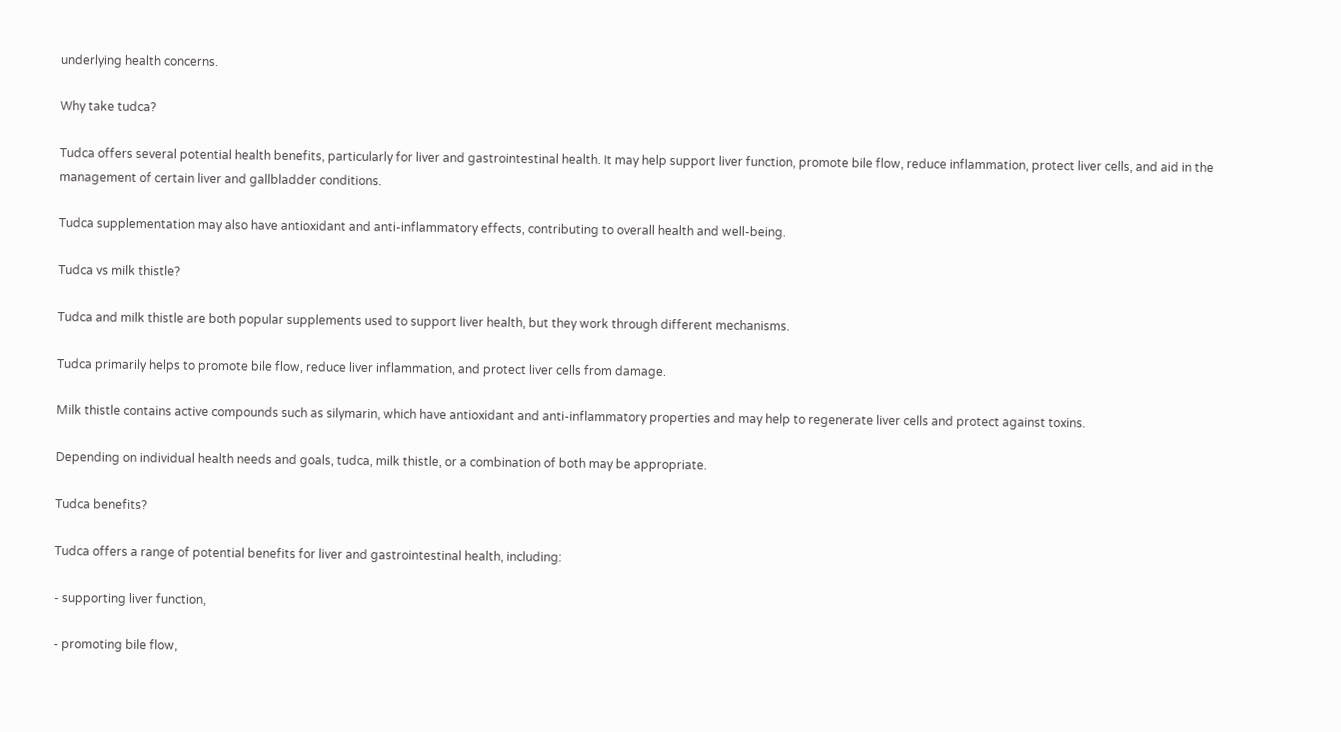underlying health concerns.

Why take tudca?

Tudca offers several potential health benefits, particularly for liver and gastrointestinal health. It may help support liver function, promote bile flow, reduce inflammation, protect liver cells, and aid in the management of certain liver and gallbladder conditions.

Tudca supplementation may also have antioxidant and anti-inflammatory effects, contributing to overall health and well-being.

Tudca vs milk thistle?

Tudca and milk thistle are both popular supplements used to support liver health, but they work through different mechanisms.

Tudca primarily helps to promote bile flow, reduce liver inflammation, and protect liver cells from damage.

Milk thistle contains active compounds such as silymarin, which have antioxidant and anti-inflammatory properties and may help to regenerate liver cells and protect against toxins.

Depending on individual health needs and goals, tudca, milk thistle, or a combination of both may be appropriate.

Tudca benefits?

Tudca offers a range of potential benefits for liver and gastrointestinal health, including:

- supporting liver function,

- promoting bile flow,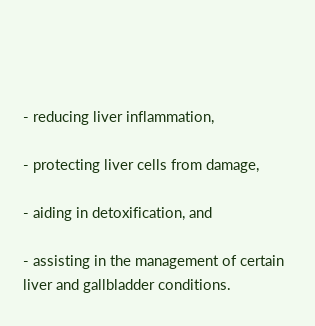- reducing liver inflammation,

- protecting liver cells from damage,

- aiding in detoxification, and

- assisting in the management of certain liver and gallbladder conditions.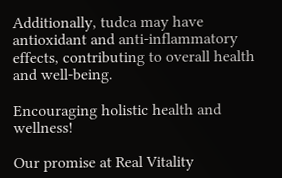Additionally, tudca may have antioxidant and anti-inflammatory effects, contributing to overall health and well-being.

Encouraging holistic health and wellness!

Our promise at Real Vitality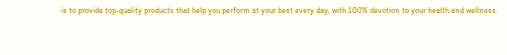is to provide top-quality products that help you perform at your best every day, with 100% devotion to your health and wellness.